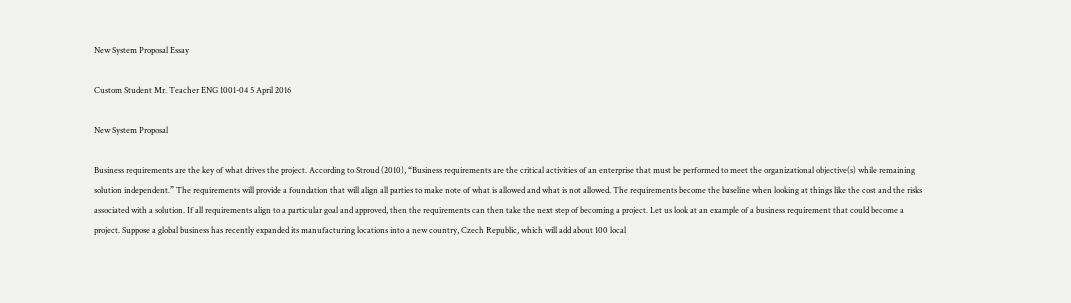New System Proposal Essay

Custom Student Mr. Teacher ENG 1001-04 5 April 2016

New System Proposal

Business requirements are the key of what drives the project. According to Stroud (2010), “Business requirements are the critical activities of an enterprise that must be performed to meet the organizational objective(s) while remaining solution independent.” The requirements will provide a foundation that will align all parties to make note of what is allowed and what is not allowed. The requirements become the baseline when looking at things like the cost and the risks associated with a solution. If all requirements align to a particular goal and approved, then the requirements can then take the next step of becoming a project. Let us look at an example of a business requirement that could become a project. Suppose a global business has recently expanded its manufacturing locations into a new country, Czech Republic, which will add about 100 local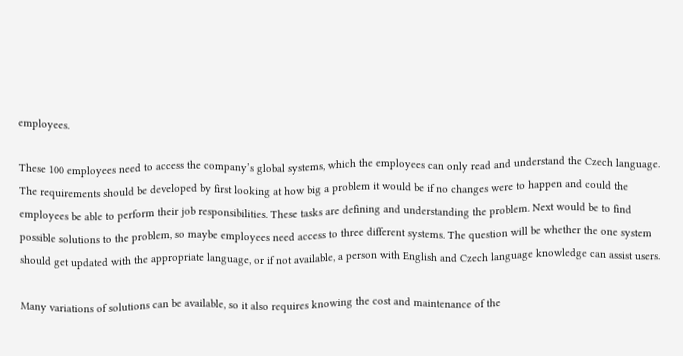employees.

These 100 employees need to access the company’s global systems, which the employees can only read and understand the Czech language. The requirements should be developed by first looking at how big a problem it would be if no changes were to happen and could the employees be able to perform their job responsibilities. These tasks are defining and understanding the problem. Next would be to find possible solutions to the problem, so maybe employees need access to three different systems. The question will be whether the one system should get updated with the appropriate language, or if not available, a person with English and Czech language knowledge can assist users.

Many variations of solutions can be available, so it also requires knowing the cost and maintenance of the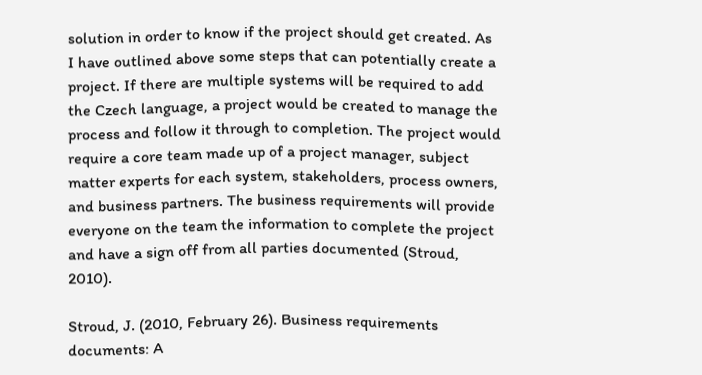solution in order to know if the project should get created. As I have outlined above some steps that can potentially create a project. If there are multiple systems will be required to add the Czech language, a project would be created to manage the process and follow it through to completion. The project would require a core team made up of a project manager, subject matter experts for each system, stakeholders, process owners, and business partners. The business requirements will provide everyone on the team the information to complete the project and have a sign off from all parties documented (Stroud, 2010).

Stroud, J. (2010, February 26). Business requirements documents: A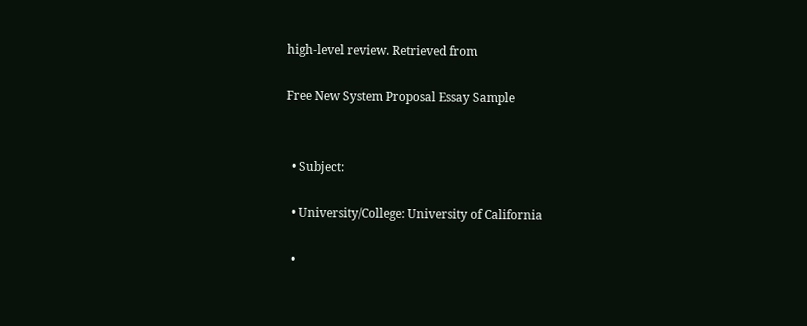high-level review. Retrieved from

Free New System Proposal Essay Sample


  • Subject:

  • University/College: University of California

  •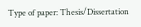Type of paper: Thesis/Dissertation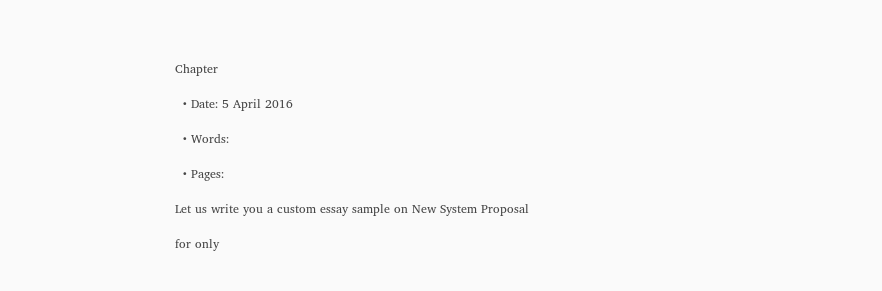Chapter

  • Date: 5 April 2016

  • Words:

  • Pages:

Let us write you a custom essay sample on New System Proposal

for only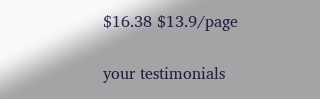$16.38 $13.9/page

your testimonials